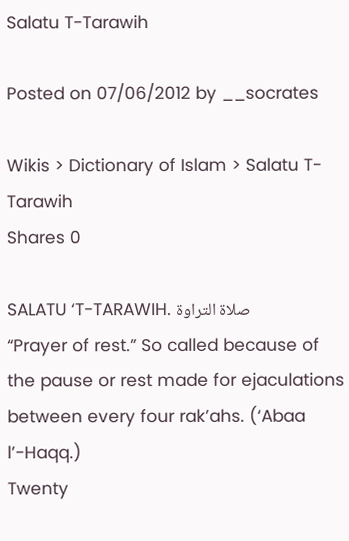Salatu T-Tarawih

Posted on 07/06/2012 by __socrates

Wikis > Dictionary of Islam > Salatu T-Tarawih
Shares 0

SALATU ‘T-TARAWIH. صلاة التراوة
“Prayer of rest.” So called because of the pause or rest made for ejaculations between every four rak’ahs. (‘Abaa l’-Haqq.)
Twenty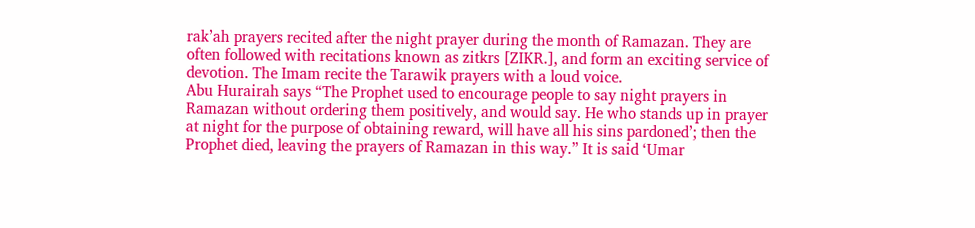rak’ah prayers recited after the night prayer during the month of Ramazan. They are often followed with recitations known as zitkrs [ZIKR.], and form an exciting service of devotion. The Imam recite the Tarawik prayers with a loud voice.
Abu Hurairah says “The Prophet used to encourage people to say night prayers in Ramazan without ordering them positively, and would say. He who stands up in prayer at night for the purpose of obtaining reward, will have all his sins pardoned’; then the Prophet died, leaving the prayers of Ramazan in this way.” It is said ‘Umar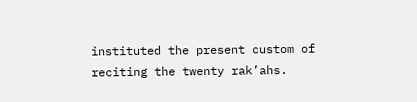instituted the present custom of reciting the twenty rak’ahs.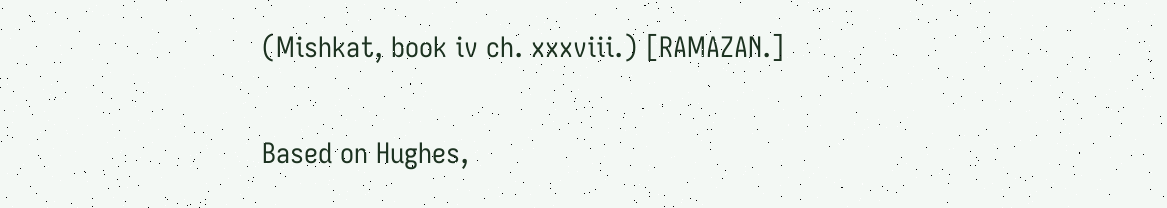(Mishkat, book iv ch. xxxviii.) [RAMAZAN.]

Based on Hughes,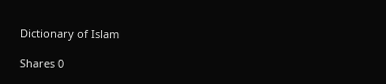Dictionary of Islam

Shares 0